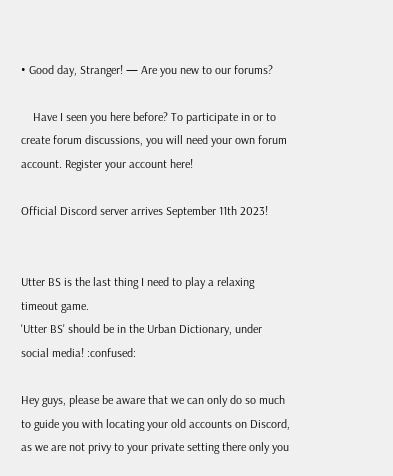• Good day, Stranger! — Are you new to our forums?

    Have I seen you here before? To participate in or to create forum discussions, you will need your own forum account. Register your account here!

Official Discord server arrives September 11th 2023!


Utter BS is the last thing I need to play a relaxing timeout game.
'Utter BS' should be in the Urban Dictionary, under social media! :confused:

Hey guys, please be aware that we can only do so much to guide you with locating your old accounts on Discord, as we are not privy to your private setting there only you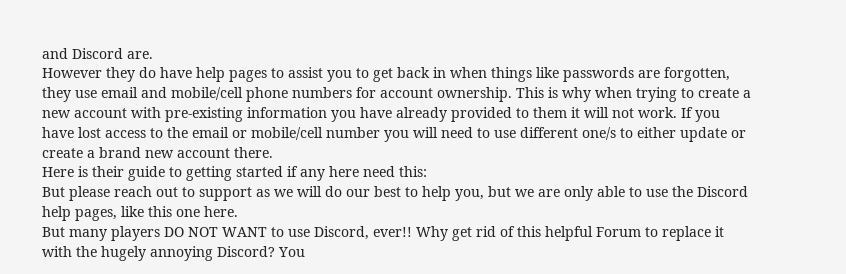and Discord are.
However they do have help pages to assist you to get back in when things like passwords are forgotten, they use email and mobile/cell phone numbers for account ownership. This is why when trying to create a new account with pre-existing information you have already provided to them it will not work. If you have lost access to the email or mobile/cell number you will need to use different one/s to either update or create a brand new account there.
Here is their guide to getting started if any here need this:
But please reach out to support as we will do our best to help you, but we are only able to use the Discord help pages, like this one here.
But many players DO NOT WANT to use Discord, ever!! Why get rid of this helpful Forum to replace it with the hugely annoying Discord? You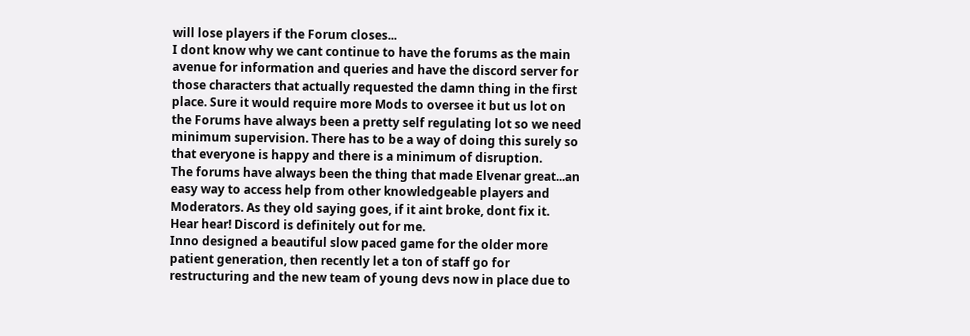will lose players if the Forum closes...
I dont know why we cant continue to have the forums as the main avenue for information and queries and have the discord server for those characters that actually requested the damn thing in the first place. Sure it would require more Mods to oversee it but us lot on the Forums have always been a pretty self regulating lot so we need minimum supervision. There has to be a way of doing this surely so that everyone is happy and there is a minimum of disruption.
The forums have always been the thing that made Elvenar great...an easy way to access help from other knowledgeable players and Moderators. As they old saying goes, if it aint broke, dont fix it.
Hear hear! Discord is definitely out for me.
Inno designed a beautiful slow paced game for the older more patient generation, then recently let a ton of staff go for restructuring and the new team of young devs now in place due to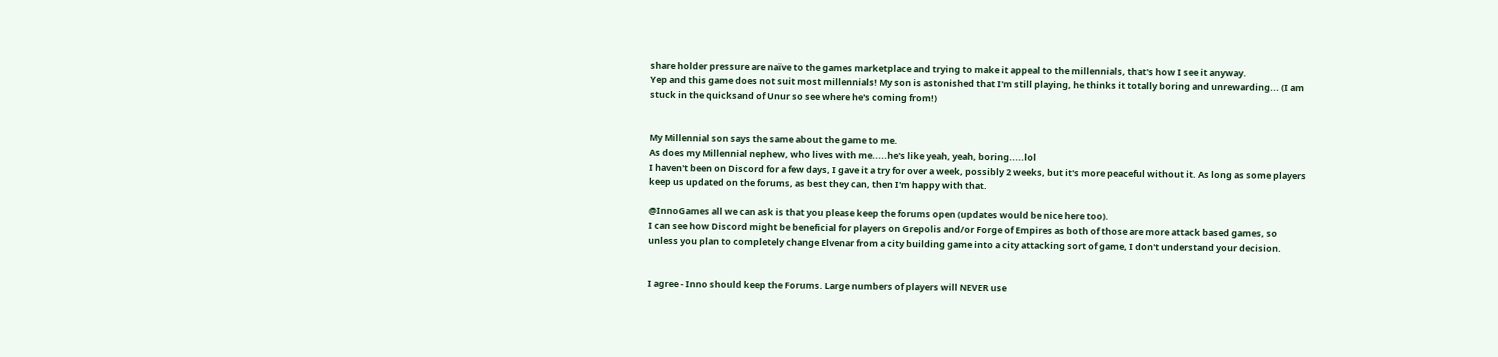share holder pressure are naïve to the games marketplace and trying to make it appeal to the millennials, that's how I see it anyway.
Yep and this game does not suit most millennials! My son is astonished that I'm still playing, he thinks it totally boring and unrewarding... (I am stuck in the quicksand of Unur so see where he's coming from!)


My Millennial son says the same about the game to me.
As does my Millennial nephew, who lives with me.....he's like yeah, yeah, boring.....lol
I haven't been on Discord for a few days, I gave it a try for over a week, possibly 2 weeks, but it's more peaceful without it. As long as some players keep us updated on the forums, as best they can, then I'm happy with that.

@InnoGames all we can ask is that you please keep the forums open (updates would be nice here too).
I can see how Discord might be beneficial for players on Grepolis and/or Forge of Empires as both of those are more attack based games, so unless you plan to completely change Elvenar from a city building game into a city attacking sort of game, I don't understand your decision.


I agree - Inno should keep the Forums. Large numbers of players will NEVER use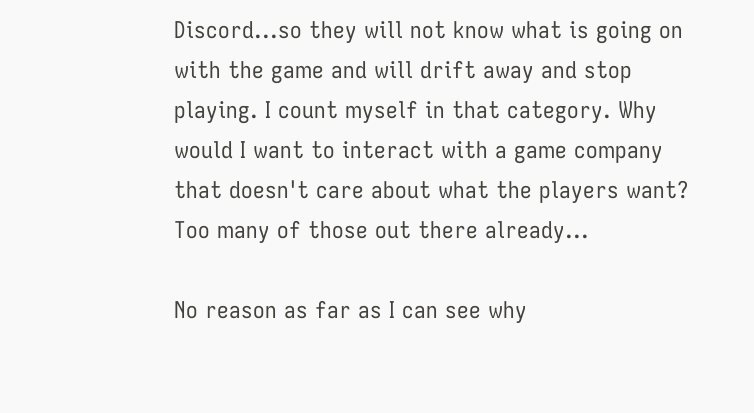Discord...so they will not know what is going on with the game and will drift away and stop playing. I count myself in that category. Why would I want to interact with a game company that doesn't care about what the players want? Too many of those out there already...

No reason as far as I can see why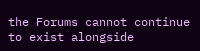the Forums cannot continue to exist alongside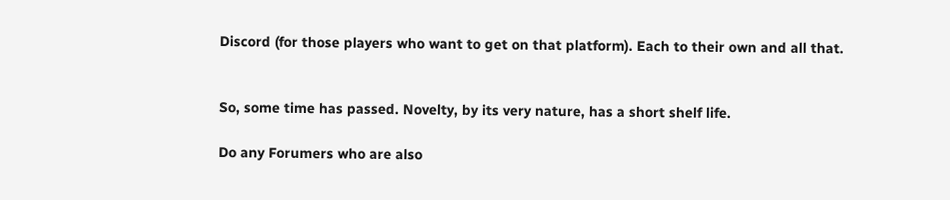Discord (for those players who want to get on that platform). Each to their own and all that.


So, some time has passed. Novelty, by its very nature, has a short shelf life.

Do any Forumers who are also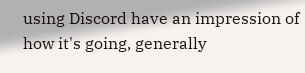using Discord have an impression of how it's going, generally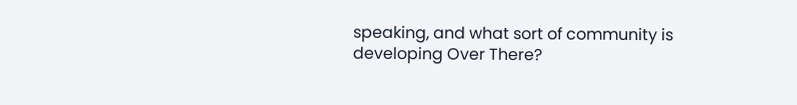speaking, and what sort of community is developing Over There?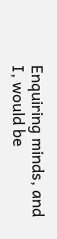Enquiring minds, and I, would be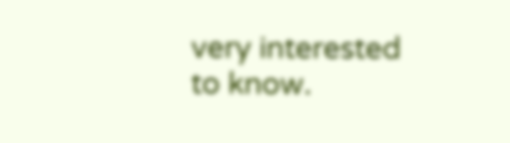very interested to know.